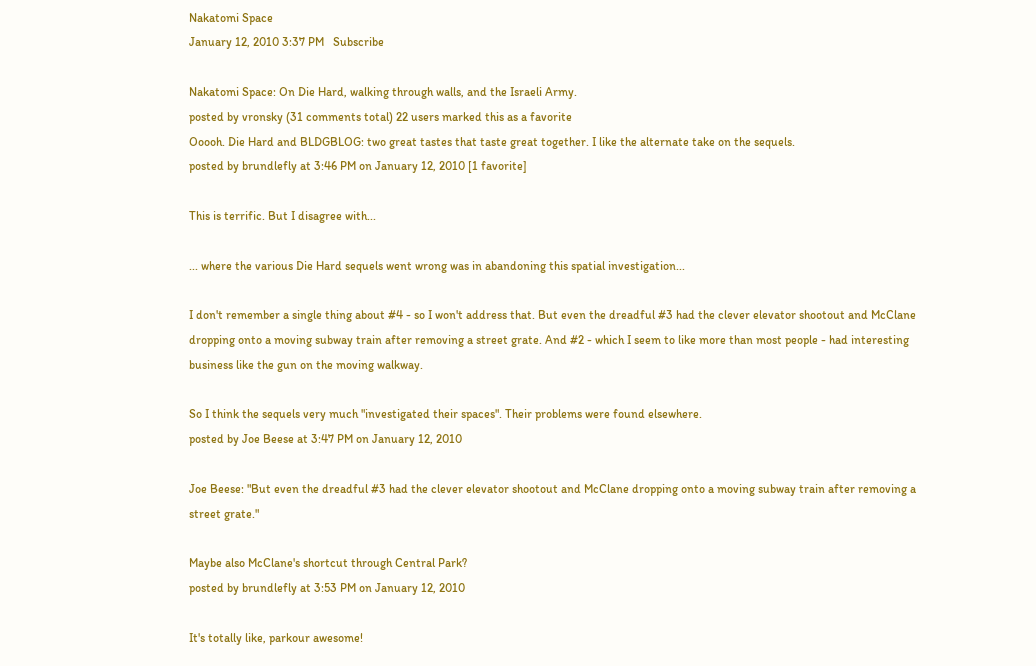Nakatomi Space
January 12, 2010 3:37 PM   Subscribe

Nakatomi Space: On Die Hard, walking through walls, and the Israeli Army.
posted by vronsky (31 comments total) 22 users marked this as a favorite
Ooooh. Die Hard and BLDGBLOG: two great tastes that taste great together. I like the alternate take on the sequels.
posted by brundlefly at 3:46 PM on January 12, 2010 [1 favorite]

This is terrific. But I disagree with...

... where the various Die Hard sequels went wrong was in abandoning this spatial investigation...

I don't remember a single thing about #4 - so I won't address that. But even the dreadful #3 had the clever elevator shootout and McClane dropping onto a moving subway train after removing a street grate. And #2 - which I seem to like more than most people - had interesting business like the gun on the moving walkway.

So I think the sequels very much "investigated their spaces". Their problems were found elsewhere.
posted by Joe Beese at 3:47 PM on January 12, 2010

Joe Beese: "But even the dreadful #3 had the clever elevator shootout and McClane dropping onto a moving subway train after removing a street grate."

Maybe also McClane's shortcut through Central Park?
posted by brundlefly at 3:53 PM on January 12, 2010

It's totally like, parkour awesome!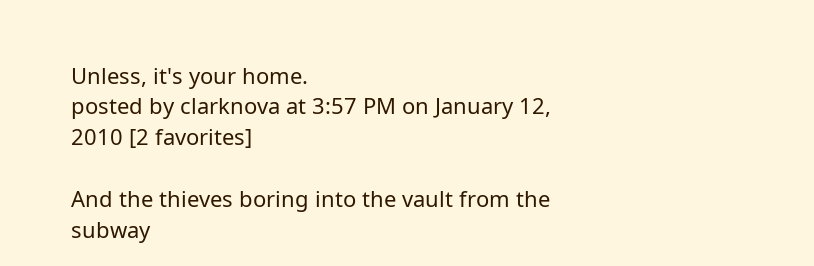Unless, it's your home.
posted by clarknova at 3:57 PM on January 12, 2010 [2 favorites]

And the thieves boring into the vault from the subway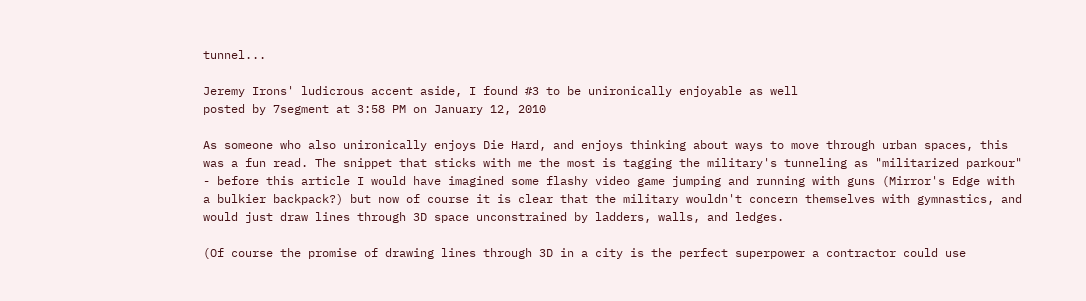tunnel...

Jeremy Irons' ludicrous accent aside, I found #3 to be unironically enjoyable as well
posted by 7segment at 3:58 PM on January 12, 2010

As someone who also unironically enjoys Die Hard, and enjoys thinking about ways to move through urban spaces, this was a fun read. The snippet that sticks with me the most is tagging the military's tunneling as "militarized parkour" - before this article I would have imagined some flashy video game jumping and running with guns (Mirror's Edge with a bulkier backpack?) but now of course it is clear that the military wouldn't concern themselves with gymnastics, and would just draw lines through 3D space unconstrained by ladders, walls, and ledges.

(Of course the promise of drawing lines through 3D in a city is the perfect superpower a contractor could use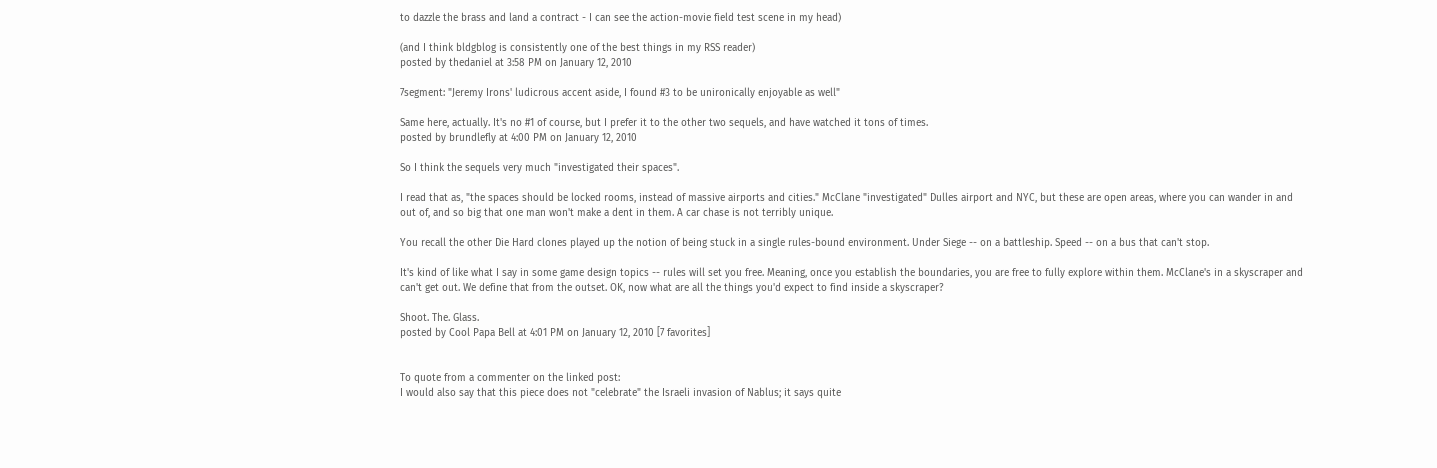to dazzle the brass and land a contract - I can see the action-movie field test scene in my head)

(and I think bldgblog is consistently one of the best things in my RSS reader)
posted by thedaniel at 3:58 PM on January 12, 2010

7segment: "Jeremy Irons' ludicrous accent aside, I found #3 to be unironically enjoyable as well"

Same here, actually. It's no #1 of course, but I prefer it to the other two sequels, and have watched it tons of times.
posted by brundlefly at 4:00 PM on January 12, 2010

So I think the sequels very much "investigated their spaces".

I read that as, "the spaces should be locked rooms, instead of massive airports and cities." McClane "investigated" Dulles airport and NYC, but these are open areas, where you can wander in and out of, and so big that one man won't make a dent in them. A car chase is not terribly unique.

You recall the other Die Hard clones played up the notion of being stuck in a single rules-bound environment. Under Siege -- on a battleship. Speed -- on a bus that can't stop.

It's kind of like what I say in some game design topics -- rules will set you free. Meaning, once you establish the boundaries, you are free to fully explore within them. McClane's in a skyscraper and can't get out. We define that from the outset. OK, now what are all the things you'd expect to find inside a skyscraper?

Shoot. The. Glass.
posted by Cool Papa Bell at 4:01 PM on January 12, 2010 [7 favorites]


To quote from a commenter on the linked post:
I would also say that this piece does not "celebrate" the Israeli invasion of Nablus; it says quite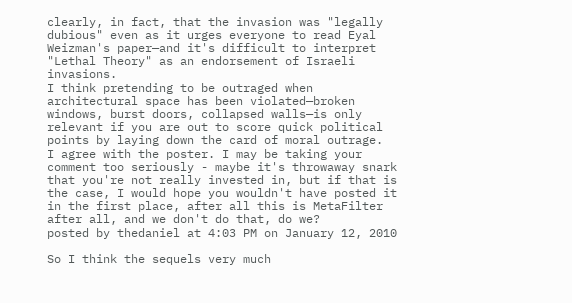clearly, in fact, that the invasion was "legally dubious" even as it urges everyone to read Eyal Weizman's paper—and it's difficult to interpret "Lethal Theory" as an endorsement of Israeli invasions.
I think pretending to be outraged when architectural space has been violated—broken windows, burst doors, collapsed walls—is only relevant if you are out to score quick political points by laying down the card of moral outrage.
I agree with the poster. I may be taking your comment too seriously - maybe it's throwaway snark that you're not really invested in, but if that is the case, I would hope you wouldn't have posted it in the first place, after all this is MetaFilter after all, and we don't do that, do we?
posted by thedaniel at 4:03 PM on January 12, 2010

So I think the sequels very much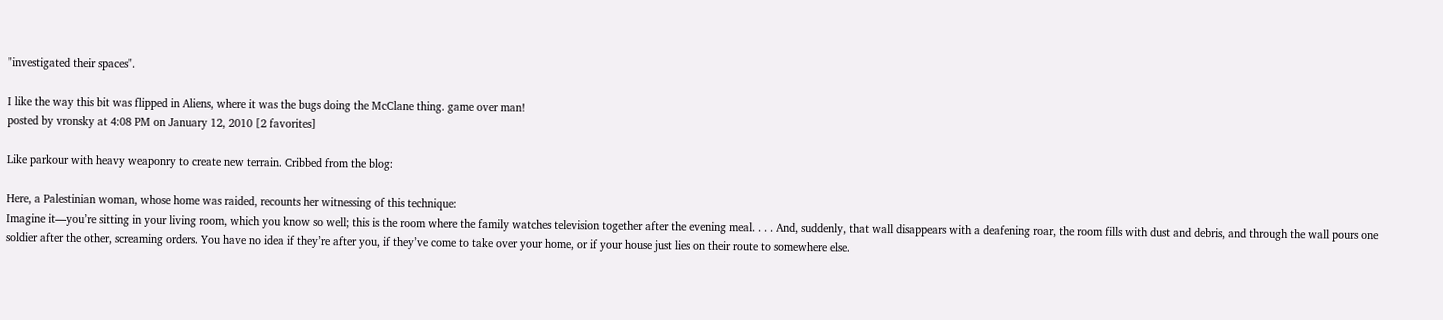"investigated their spaces".

I like the way this bit was flipped in Aliens, where it was the bugs doing the McClane thing. game over man!
posted by vronsky at 4:08 PM on January 12, 2010 [2 favorites]

Like parkour with heavy weaponry to create new terrain. Cribbed from the blog:

Here, a Palestinian woman, whose home was raided, recounts her witnessing of this technique:
Imagine it—you’re sitting in your living room, which you know so well; this is the room where the family watches television together after the evening meal. . . . And, suddenly, that wall disappears with a deafening roar, the room fills with dust and debris, and through the wall pours one soldier after the other, screaming orders. You have no idea if they’re after you, if they’ve come to take over your home, or if your house just lies on their route to somewhere else.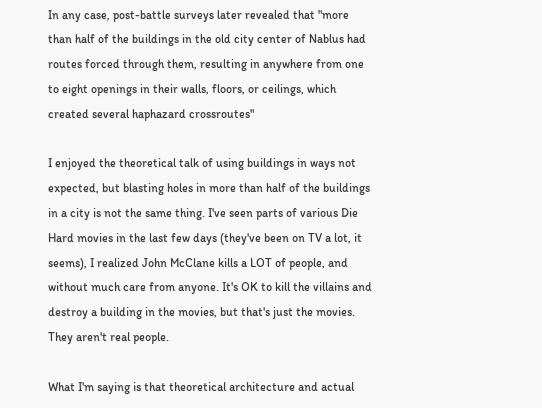In any case, post-battle surveys later revealed that "more than half of the buildings in the old city center of Nablus had routes forced through them, resulting in anywhere from one to eight openings in their walls, floors, or ceilings, which created several haphazard crossroutes"

I enjoyed the theoretical talk of using buildings in ways not expected, but blasting holes in more than half of the buildings in a city is not the same thing. I've seen parts of various Die Hard movies in the last few days (they've been on TV a lot, it seems), I realized John McClane kills a LOT of people, and without much care from anyone. It's OK to kill the villains and destroy a building in the movies, but that's just the movies. They aren't real people.

What I'm saying is that theoretical architecture and actual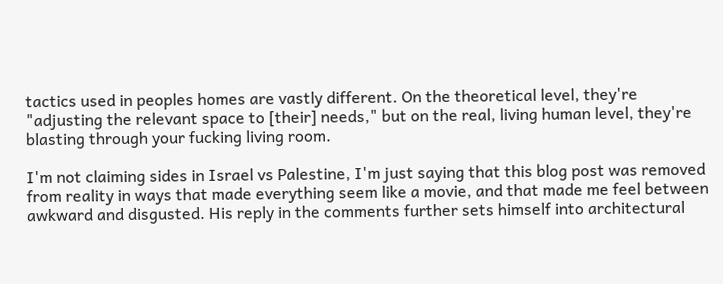tactics used in peoples homes are vastly different. On the theoretical level, they're "adjusting the relevant space to [their] needs," but on the real, living human level, they're blasting through your fucking living room.

I'm not claiming sides in Israel vs Palestine, I'm just saying that this blog post was removed from reality in ways that made everything seem like a movie, and that made me feel between awkward and disgusted. His reply in the comments further sets himself into architectural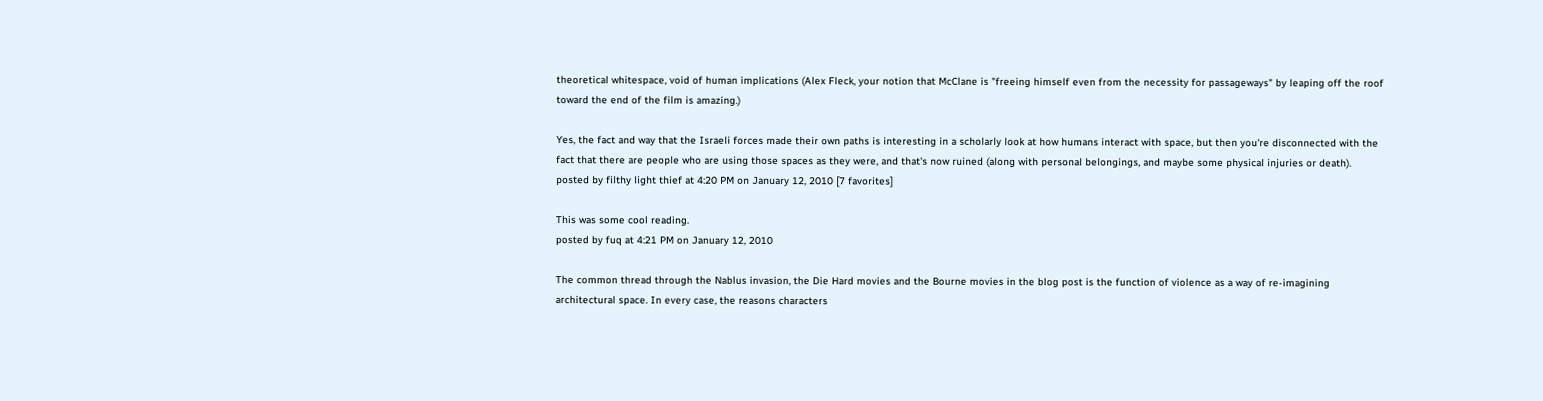theoretical whitespace, void of human implications (Alex Fleck, your notion that McClane is "freeing himself even from the necessity for passageways" by leaping off the roof toward the end of the film is amazing.)

Yes, the fact and way that the Israeli forces made their own paths is interesting in a scholarly look at how humans interact with space, but then you're disconnected with the fact that there are people who are using those spaces as they were, and that's now ruined (along with personal belongings, and maybe some physical injuries or death).
posted by filthy light thief at 4:20 PM on January 12, 2010 [7 favorites]

This was some cool reading.
posted by fuq at 4:21 PM on January 12, 2010

The common thread through the Nablus invasion, the Die Hard movies and the Bourne movies in the blog post is the function of violence as a way of re-imagining architectural space. In every case, the reasons characters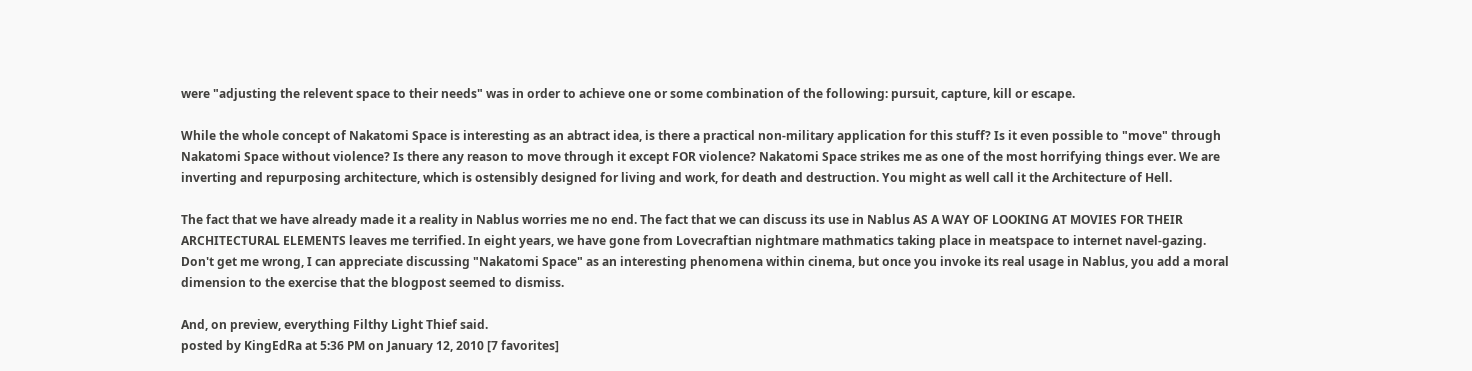were "adjusting the relevent space to their needs" was in order to achieve one or some combination of the following: pursuit, capture, kill or escape.

While the whole concept of Nakatomi Space is interesting as an abtract idea, is there a practical non-military application for this stuff? Is it even possible to "move" through Nakatomi Space without violence? Is there any reason to move through it except FOR violence? Nakatomi Space strikes me as one of the most horrifying things ever. We are inverting and repurposing architecture, which is ostensibly designed for living and work, for death and destruction. You might as well call it the Architecture of Hell.

The fact that we have already made it a reality in Nablus worries me no end. The fact that we can discuss its use in Nablus AS A WAY OF LOOKING AT MOVIES FOR THEIR ARCHITECTURAL ELEMENTS leaves me terrified. In eight years, we have gone from Lovecraftian nightmare mathmatics taking place in meatspace to internet navel-gazing. Don't get me wrong, I can appreciate discussing "Nakatomi Space" as an interesting phenomena within cinema, but once you invoke its real usage in Nablus, you add a moral dimension to the exercise that the blogpost seemed to dismiss.

And, on preview, everything Filthy Light Thief said.
posted by KingEdRa at 5:36 PM on January 12, 2010 [7 favorites]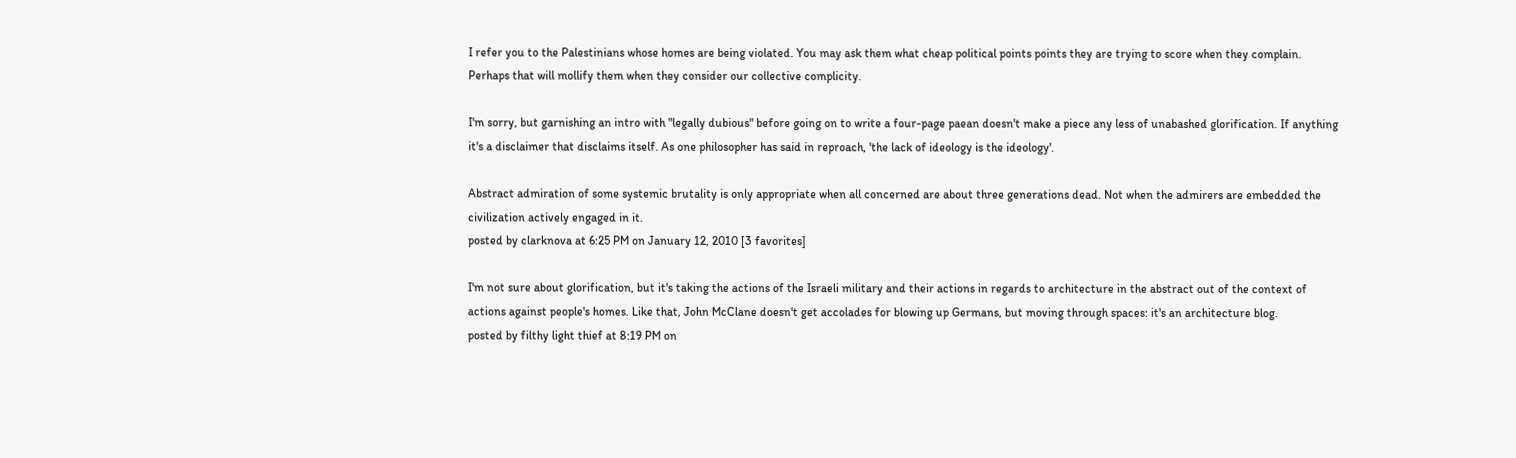I refer you to the Palestinians whose homes are being violated. You may ask them what cheap political points points they are trying to score when they complain. Perhaps that will mollify them when they consider our collective complicity.

I'm sorry, but garnishing an intro with "legally dubious" before going on to write a four-page paean doesn't make a piece any less of unabashed glorification. If anything it's a disclaimer that disclaims itself. As one philosopher has said in reproach, 'the lack of ideology is the ideology'.

Abstract admiration of some systemic brutality is only appropriate when all concerned are about three generations dead. Not when the admirers are embedded the civilization actively engaged in it.
posted by clarknova at 6:25 PM on January 12, 2010 [3 favorites]

I'm not sure about glorification, but it's taking the actions of the Israeli military and their actions in regards to architecture in the abstract out of the context of actions against people's homes. Like that, John McClane doesn't get accolades for blowing up Germans, but moving through spaces: it's an architecture blog.
posted by filthy light thief at 8:19 PM on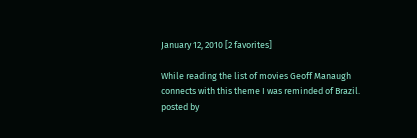January 12, 2010 [2 favorites]

While reading the list of movies Geoff Manaugh connects with this theme I was reminded of Brazil.
posted by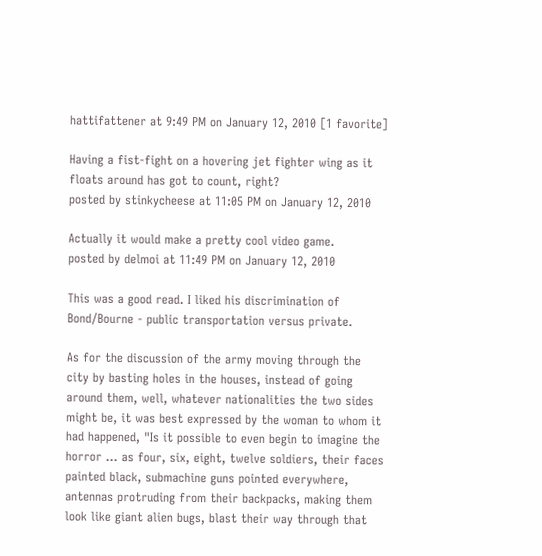hattifattener at 9:49 PM on January 12, 2010 [1 favorite]

Having a fist-fight on a hovering jet fighter wing as it floats around has got to count, right?
posted by stinkycheese at 11:05 PM on January 12, 2010

Actually it would make a pretty cool video game.
posted by delmoi at 11:49 PM on January 12, 2010

This was a good read. I liked his discrimination of Bond/Bourne - public transportation versus private.

As for the discussion of the army moving through the city by basting holes in the houses, instead of going around them, well, whatever nationalities the two sides might be, it was best expressed by the woman to whom it had happened, "Is it possible to even begin to imagine the horror ... as four, six, eight, twelve soldiers, their faces painted black, submachine guns pointed everywhere, antennas protruding from their backpacks, making them look like giant alien bugs, blast their way through that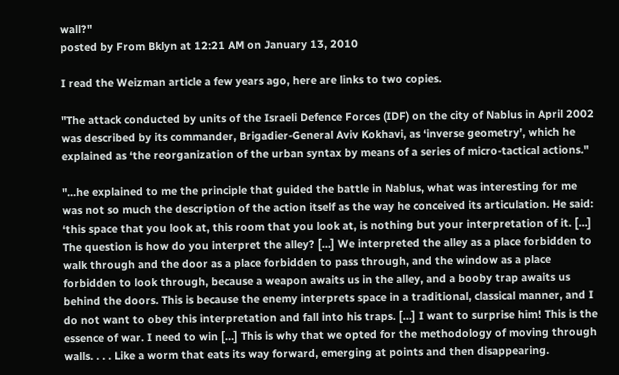wall?"
posted by From Bklyn at 12:21 AM on January 13, 2010

I read the Weizman article a few years ago, here are links to two copies.

"The attack conducted by units of the Israeli Defence Forces (IDF) on the city of Nablus in April 2002 was described by its commander, Brigadier-General Aviv Kokhavi, as ‘inverse geometry’, which he explained as ‘the reorganization of the urban syntax by means of a series of micro-tactical actions."

"...he explained to me the principle that guided the battle in Nablus, what was interesting for me was not so much the description of the action itself as the way he conceived its articulation. He said: ‘this space that you look at, this room that you look at, is nothing but your interpretation of it. […] The question is how do you interpret the alley? […] We interpreted the alley as a place forbidden to walk through and the door as a place forbidden to pass through, and the window as a place forbidden to look through, because a weapon awaits us in the alley, and a booby trap awaits us behind the doors. This is because the enemy interprets space in a traditional, classical manner, and I do not want to obey this interpretation and fall into his traps. […] I want to surprise him! This is the essence of war. I need to win […] This is why that we opted for the methodology of moving through walls. . . . Like a worm that eats its way forward, emerging at points and then disappearing.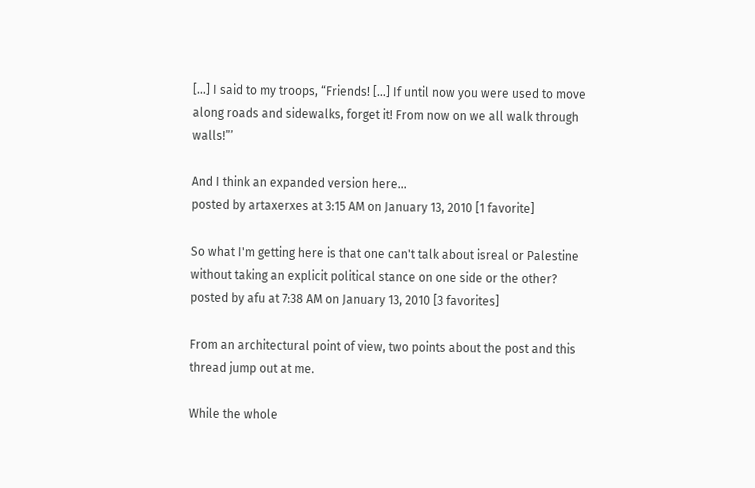[…] I said to my troops, “Friends! […] If until now you were used to move along roads and sidewalks, forget it! From now on we all walk through walls!”’

And I think an expanded version here...
posted by artaxerxes at 3:15 AM on January 13, 2010 [1 favorite]

So what I'm getting here is that one can't talk about isreal or Palestine without taking an explicit political stance on one side or the other?
posted by afu at 7:38 AM on January 13, 2010 [3 favorites]

From an architectural point of view, two points about the post and this thread jump out at me.

While the whole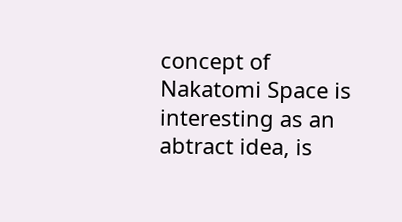concept of Nakatomi Space is interesting as an abtract idea, is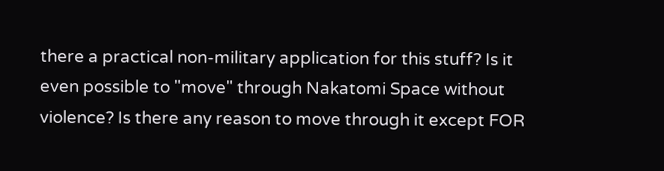there a practical non-military application for this stuff? Is it even possible to "move" through Nakatomi Space without violence? Is there any reason to move through it except FOR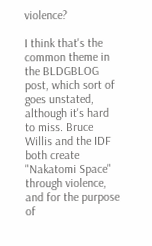violence?

I think that's the common theme in the BLDGBLOG post, which sort of goes unstated, although it's hard to miss. Bruce Willis and the IDF both create "Nakatomi Space" through violence, and for the purpose of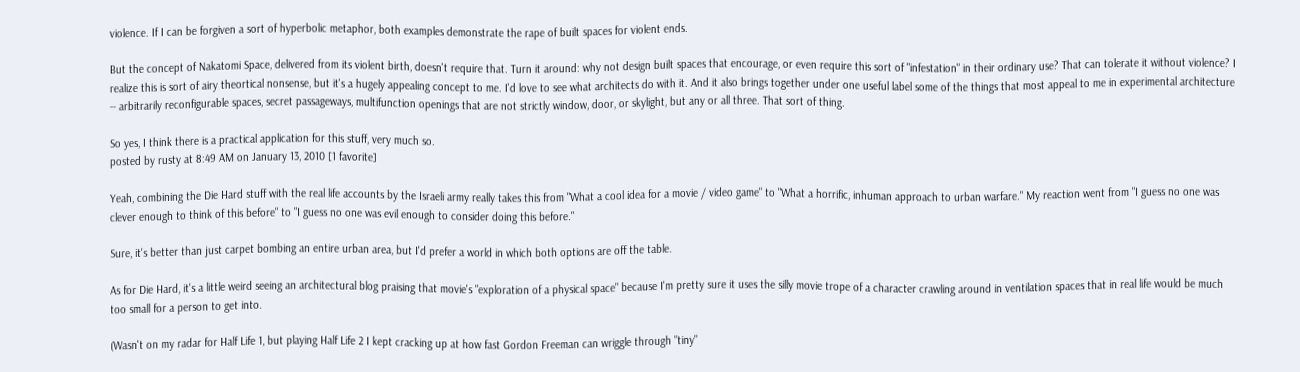violence. If I can be forgiven a sort of hyperbolic metaphor, both examples demonstrate the rape of built spaces for violent ends.

But the concept of Nakatomi Space, delivered from its violent birth, doesn't require that. Turn it around: why not design built spaces that encourage, or even require this sort of "infestation" in their ordinary use? That can tolerate it without violence? I realize this is sort of airy theortical nonsense, but it's a hugely appealing concept to me. I'd love to see what architects do with it. And it also brings together under one useful label some of the things that most appeal to me in experimental architecture -- arbitrarily reconfigurable spaces, secret passageways, multifunction openings that are not strictly window, door, or skylight, but any or all three. That sort of thing.

So yes, I think there is a practical application for this stuff, very much so.
posted by rusty at 8:49 AM on January 13, 2010 [1 favorite]

Yeah, combining the Die Hard stuff with the real life accounts by the Israeli army really takes this from "What a cool idea for a movie / video game" to "What a horrific, inhuman approach to urban warfare." My reaction went from "I guess no one was clever enough to think of this before" to "I guess no one was evil enough to consider doing this before."

Sure, it's better than just carpet bombing an entire urban area, but I'd prefer a world in which both options are off the table.

As for Die Hard, it's a little weird seeing an architectural blog praising that movie's "exploration of a physical space" because I'm pretty sure it uses the silly movie trope of a character crawling around in ventilation spaces that in real life would be much too small for a person to get into.

(Wasn't on my radar for Half Life 1, but playing Half Life 2 I kept cracking up at how fast Gordon Freeman can wriggle through "tiny"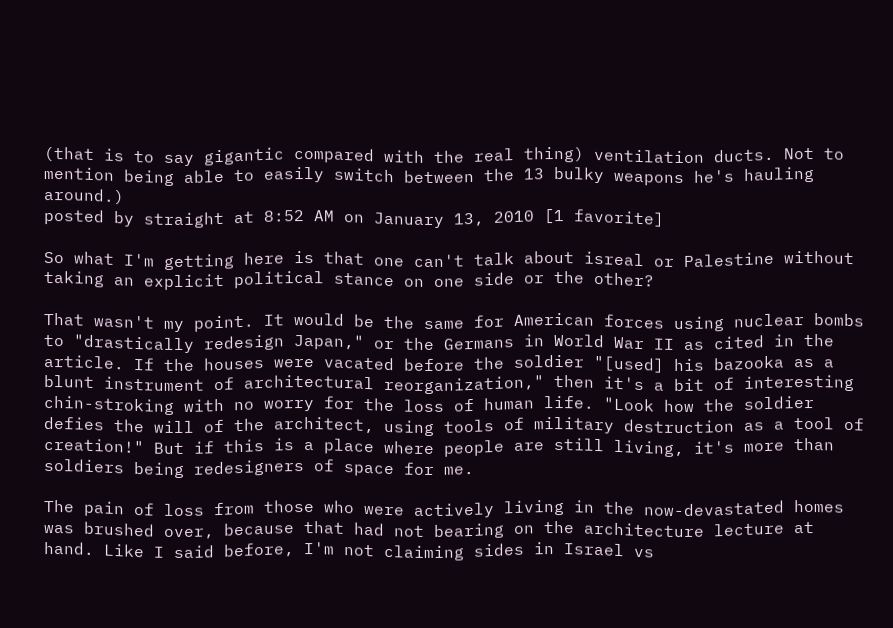(that is to say gigantic compared with the real thing) ventilation ducts. Not to mention being able to easily switch between the 13 bulky weapons he's hauling around.)
posted by straight at 8:52 AM on January 13, 2010 [1 favorite]

So what I'm getting here is that one can't talk about isreal or Palestine without taking an explicit political stance on one side or the other?

That wasn't my point. It would be the same for American forces using nuclear bombs to "drastically redesign Japan," or the Germans in World War II as cited in the article. If the houses were vacated before the soldier "[used] his bazooka as a blunt instrument of architectural reorganization," then it's a bit of interesting chin-stroking with no worry for the loss of human life. "Look how the soldier defies the will of the architect, using tools of military destruction as a tool of creation!" But if this is a place where people are still living, it's more than soldiers being redesigners of space for me.

The pain of loss from those who were actively living in the now-devastated homes was brushed over, because that had not bearing on the architecture lecture at hand. Like I said before, I'm not claiming sides in Israel vs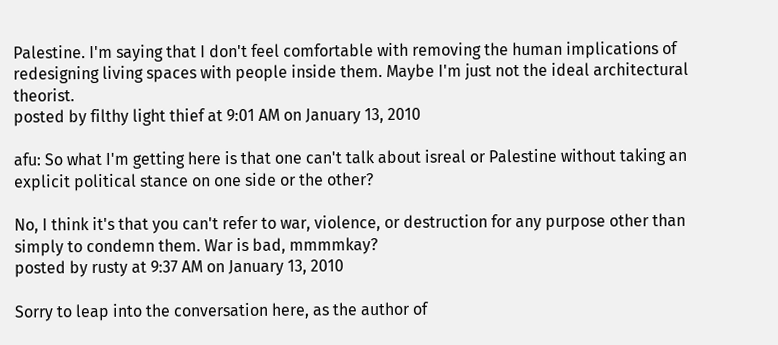Palestine. I'm saying that I don't feel comfortable with removing the human implications of redesigning living spaces with people inside them. Maybe I'm just not the ideal architectural theorist.
posted by filthy light thief at 9:01 AM on January 13, 2010

afu: So what I'm getting here is that one can't talk about isreal or Palestine without taking an explicit political stance on one side or the other?

No, I think it's that you can't refer to war, violence, or destruction for any purpose other than simply to condemn them. War is bad, mmmmkay?
posted by rusty at 9:37 AM on January 13, 2010

Sorry to leap into the conversation here, as the author of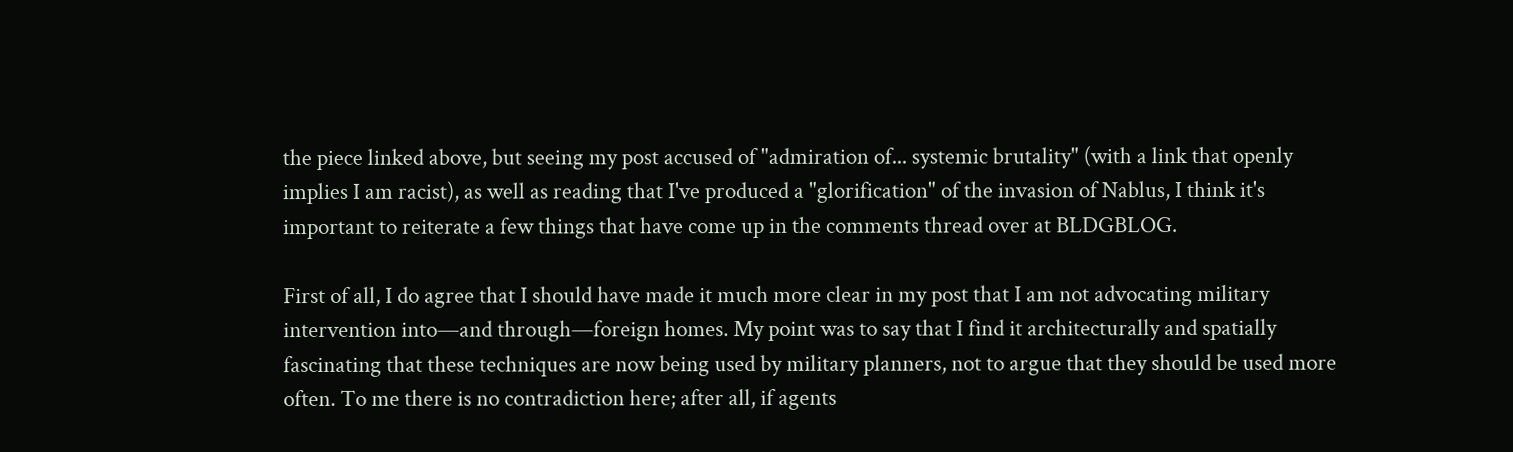the piece linked above, but seeing my post accused of "admiration of... systemic brutality" (with a link that openly implies I am racist), as well as reading that I've produced a "glorification" of the invasion of Nablus, I think it's important to reiterate a few things that have come up in the comments thread over at BLDGBLOG.

First of all, I do agree that I should have made it much more clear in my post that I am not advocating military intervention into—and through—foreign homes. My point was to say that I find it architecturally and spatially fascinating that these techniques are now being used by military planners, not to argue that they should be used more often. To me there is no contradiction here; after all, if agents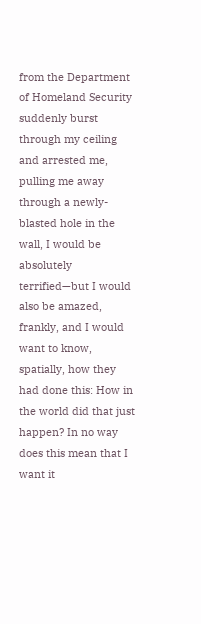from the Department of Homeland Security suddenly burst through my ceiling and arrested me, pulling me away through a newly-blasted hole in the wall, I would be absolutely terrified—but I would also be amazed, frankly, and I would want to know, spatially, how they had done this: How in the world did that just happen? In no way does this mean that I want it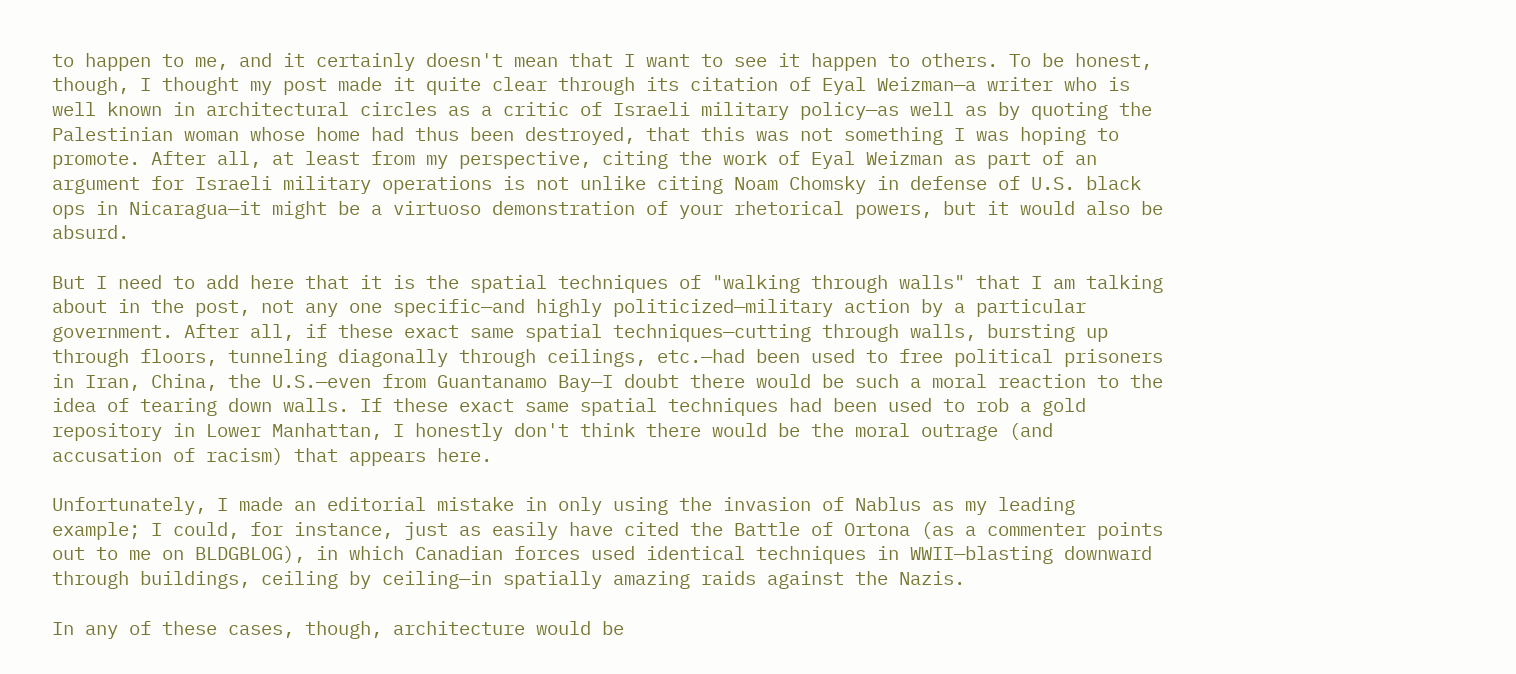to happen to me, and it certainly doesn't mean that I want to see it happen to others. To be honest, though, I thought my post made it quite clear through its citation of Eyal Weizman—a writer who is well known in architectural circles as a critic of Israeli military policy—as well as by quoting the Palestinian woman whose home had thus been destroyed, that this was not something I was hoping to promote. After all, at least from my perspective, citing the work of Eyal Weizman as part of an argument for Israeli military operations is not unlike citing Noam Chomsky in defense of U.S. black ops in Nicaragua—it might be a virtuoso demonstration of your rhetorical powers, but it would also be absurd.

But I need to add here that it is the spatial techniques of "walking through walls" that I am talking about in the post, not any one specific—and highly politicized—military action by a particular government. After all, if these exact same spatial techniques—cutting through walls, bursting up through floors, tunneling diagonally through ceilings, etc.—had been used to free political prisoners in Iran, China, the U.S.—even from Guantanamo Bay—I doubt there would be such a moral reaction to the idea of tearing down walls. If these exact same spatial techniques had been used to rob a gold repository in Lower Manhattan, I honestly don't think there would be the moral outrage (and accusation of racism) that appears here.

Unfortunately, I made an editorial mistake in only using the invasion of Nablus as my leading example; I could, for instance, just as easily have cited the Battle of Ortona (as a commenter points out to me on BLDGBLOG), in which Canadian forces used identical techniques in WWII—blasting downward through buildings, ceiling by ceiling—in spatially amazing raids against the Nazis.

In any of these cases, though, architecture would be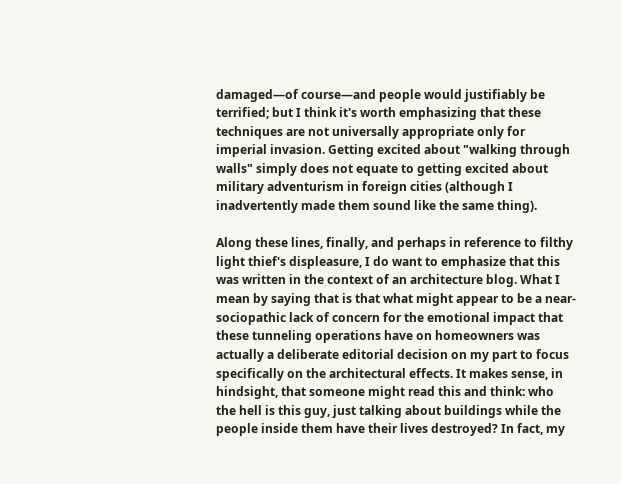damaged—of course—and people would justifiably be terrified; but I think it's worth emphasizing that these techniques are not universally appropriate only for imperial invasion. Getting excited about "walking through walls" simply does not equate to getting excited about military adventurism in foreign cities (although I inadvertently made them sound like the same thing).

Along these lines, finally, and perhaps in reference to filthy light thief's displeasure, I do want to emphasize that this was written in the context of an architecture blog. What I mean by saying that is that what might appear to be a near-sociopathic lack of concern for the emotional impact that these tunneling operations have on homeowners was actually a deliberate editorial decision on my part to focus specifically on the architectural effects. It makes sense, in hindsight, that someone might read this and think: who the hell is this guy, just talking about buildings while the people inside them have their lives destroyed? In fact, my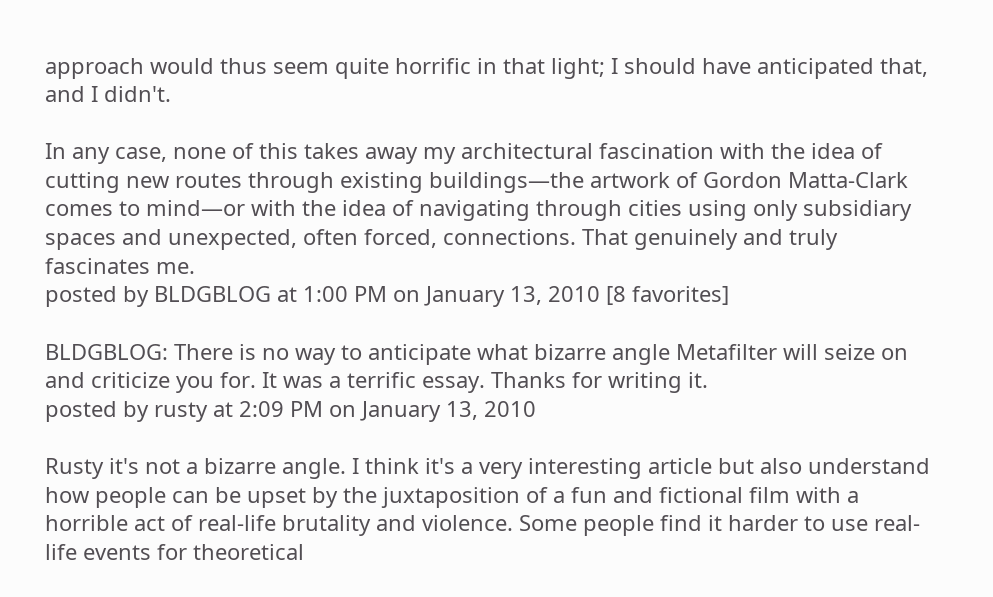approach would thus seem quite horrific in that light; I should have anticipated that, and I didn't.

In any case, none of this takes away my architectural fascination with the idea of cutting new routes through existing buildings—the artwork of Gordon Matta-Clark comes to mind—or with the idea of navigating through cities using only subsidiary spaces and unexpected, often forced, connections. That genuinely and truly fascinates me.
posted by BLDGBLOG at 1:00 PM on January 13, 2010 [8 favorites]

BLDGBLOG: There is no way to anticipate what bizarre angle Metafilter will seize on and criticize you for. It was a terrific essay. Thanks for writing it.
posted by rusty at 2:09 PM on January 13, 2010

Rusty it's not a bizarre angle. I think it's a very interesting article but also understand how people can be upset by the juxtaposition of a fun and fictional film with a horrible act of real-life brutality and violence. Some people find it harder to use real-life events for theoretical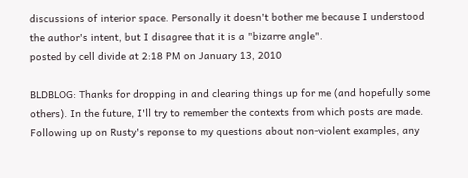discussions of interior space. Personally it doesn't bother me because I understood the author's intent, but I disagree that it is a "bizarre angle".
posted by cell divide at 2:18 PM on January 13, 2010

BLDBLOG: Thanks for dropping in and clearing things up for me (and hopefully some others). In the future, I'll try to remember the contexts from which posts are made. Following up on Rusty's reponse to my questions about non-violent examples, any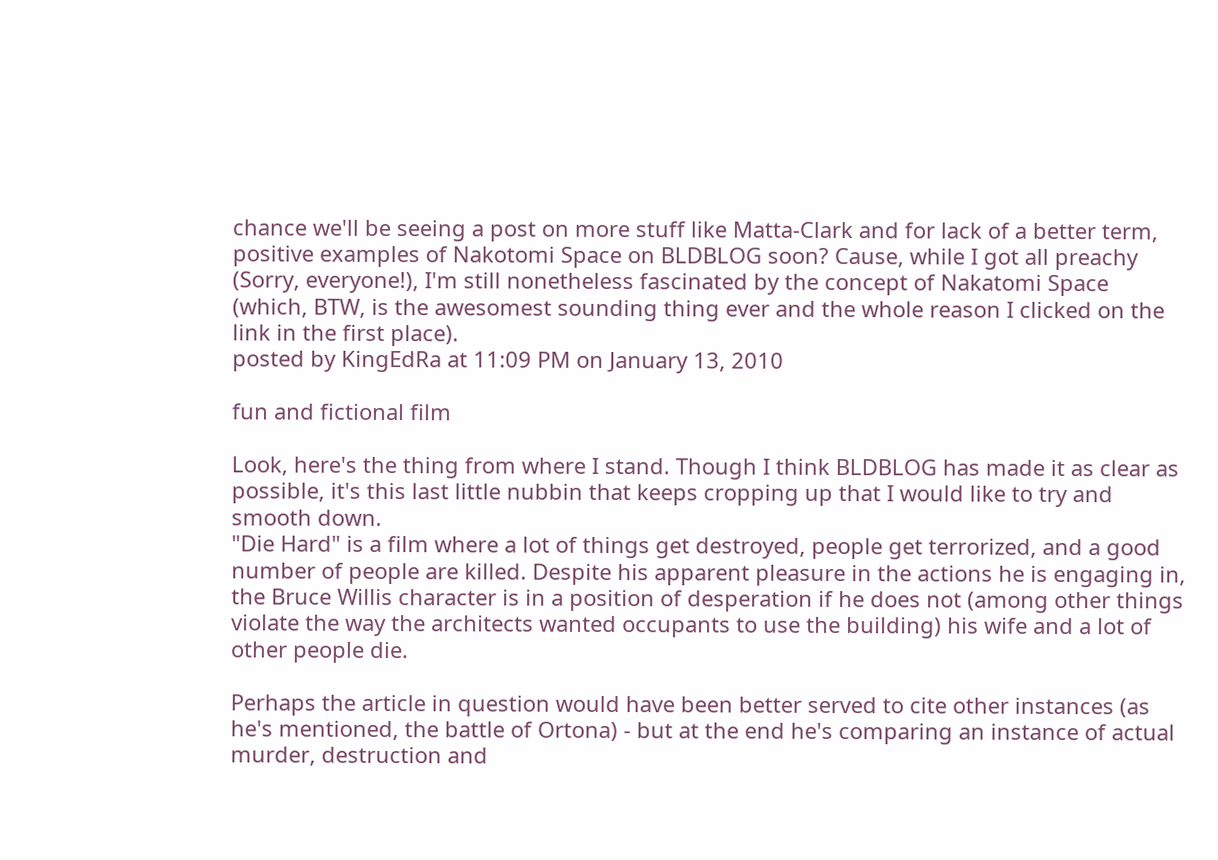chance we'll be seeing a post on more stuff like Matta-Clark and for lack of a better term, positive examples of Nakotomi Space on BLDBLOG soon? Cause, while I got all preachy (Sorry, everyone!), I'm still nonetheless fascinated by the concept of Nakatomi Space (which, BTW, is the awesomest sounding thing ever and the whole reason I clicked on the link in the first place).
posted by KingEdRa at 11:09 PM on January 13, 2010

fun and fictional film

Look, here's the thing from where I stand. Though I think BLDBLOG has made it as clear as possible, it's this last little nubbin that keeps cropping up that I would like to try and smooth down.
"Die Hard" is a film where a lot of things get destroyed, people get terrorized, and a good number of people are killed. Despite his apparent pleasure in the actions he is engaging in, the Bruce Willis character is in a position of desperation if he does not (among other things violate the way the architects wanted occupants to use the building) his wife and a lot of other people die.

Perhaps the article in question would have been better served to cite other instances (as he's mentioned, the battle of Ortona) - but at the end he's comparing an instance of actual murder, destruction and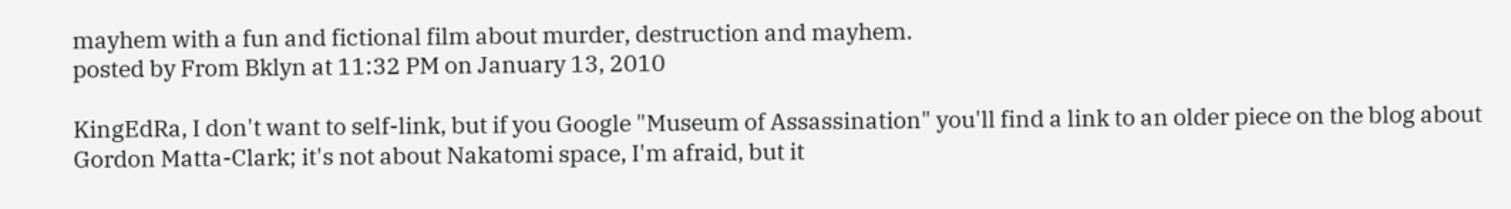mayhem with a fun and fictional film about murder, destruction and mayhem.
posted by From Bklyn at 11:32 PM on January 13, 2010

KingEdRa, I don't want to self-link, but if you Google "Museum of Assassination" you'll find a link to an older piece on the blog about Gordon Matta-Clark; it's not about Nakatomi space, I'm afraid, but it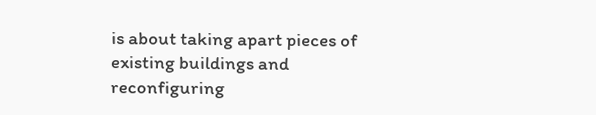is about taking apart pieces of existing buildings and reconfiguring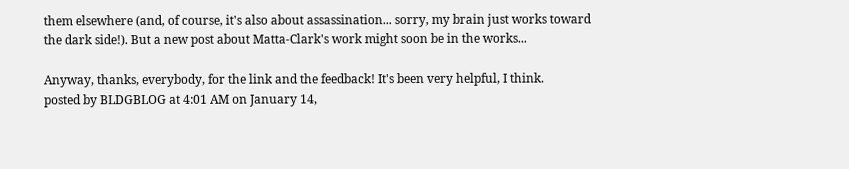them elsewhere (and, of course, it's also about assassination... sorry, my brain just works toward the dark side!). But a new post about Matta-Clark's work might soon be in the works...

Anyway, thanks, everybody, for the link and the feedback! It's been very helpful, I think.
posted by BLDGBLOG at 4:01 AM on January 14,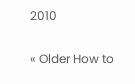2010

« Older How to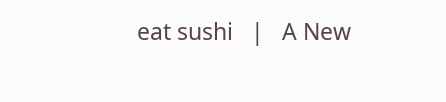eat sushi   |   A New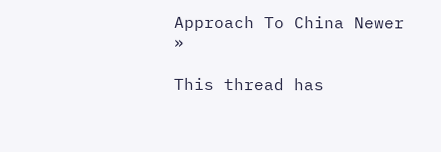Approach To China Newer »

This thread has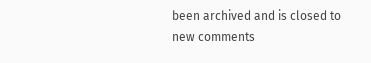been archived and is closed to new comments